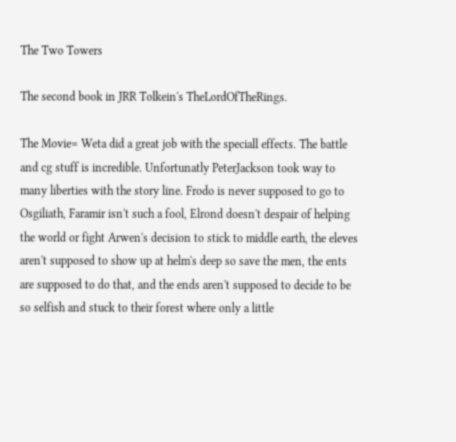The Two Towers

The second book in JRR Tolkein's TheLordOfTheRings.

The Movie= Weta did a great job with the speciall effects. The battle and cg stuff is incredible. Unfortunatly PeterJackson took way to many liberties with the story line. Frodo is never supposed to go to Osgiliath, Faramir isn't such a fool, Elrond doesn't despair of helping the world or fight Arwen's decision to stick to middle earth, the eleves aren't supposed to show up at helm's deep so save the men, the ents are supposed to do that, and the ends aren't supposed to decide to be so selfish and stuck to their forest where only a little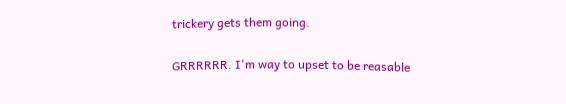trickery gets them going.

GRRRRRR. I'm way to upset to be reasable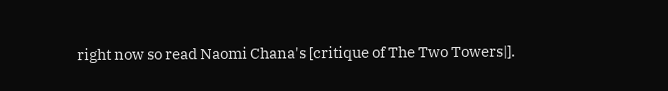right now so read Naomi Chana's [critique of The Two Towers|].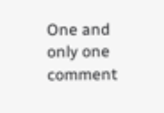One and only one comment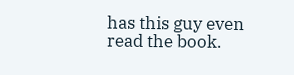has this guy even read the book.